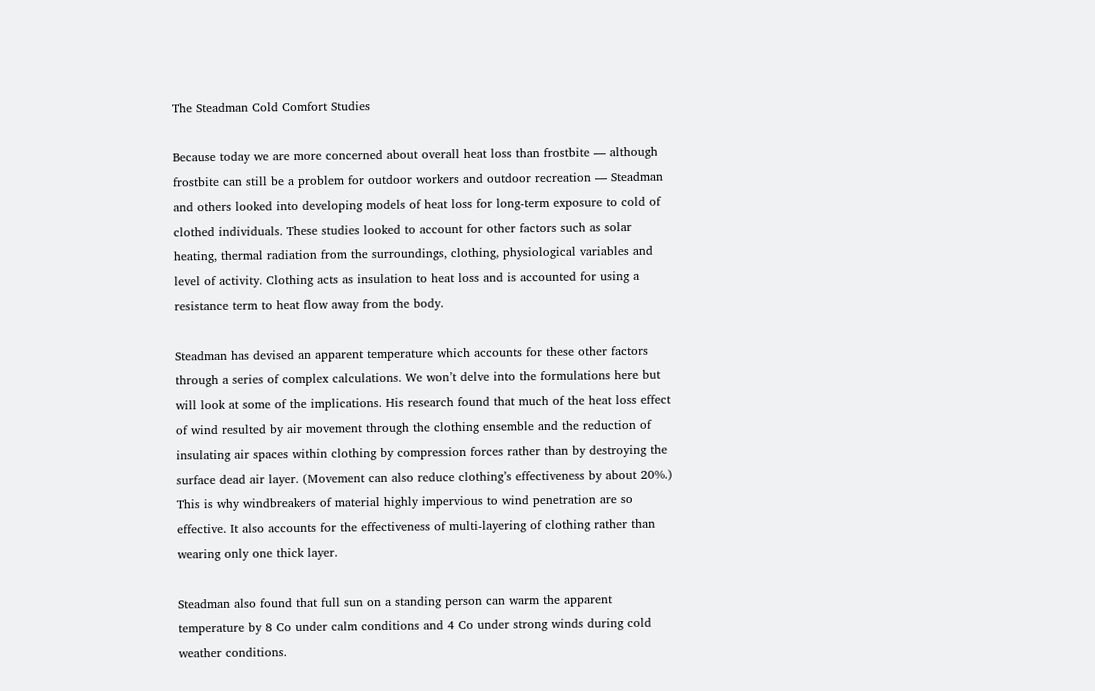The Steadman Cold Comfort Studies

Because today we are more concerned about overall heat loss than frostbite — although frostbite can still be a problem for outdoor workers and outdoor recreation — Steadman and others looked into developing models of heat loss for long-term exposure to cold of clothed individuals. These studies looked to account for other factors such as solar heating, thermal radiation from the surroundings, clothing, physiological variables and level of activity. Clothing acts as insulation to heat loss and is accounted for using a resistance term to heat flow away from the body.

Steadman has devised an apparent temperature which accounts for these other factors through a series of complex calculations. We won’t delve into the formulations here but will look at some of the implications. His research found that much of the heat loss effect of wind resulted by air movement through the clothing ensemble and the reduction of insulating air spaces within clothing by compression forces rather than by destroying the surface dead air layer. (Movement can also reduce clothing’s effectiveness by about 20%.) This is why windbreakers of material highly impervious to wind penetration are so effective. It also accounts for the effectiveness of multi-layering of clothing rather than wearing only one thick layer.

Steadman also found that full sun on a standing person can warm the apparent temperature by 8 Co under calm conditions and 4 Co under strong winds during cold weather conditions.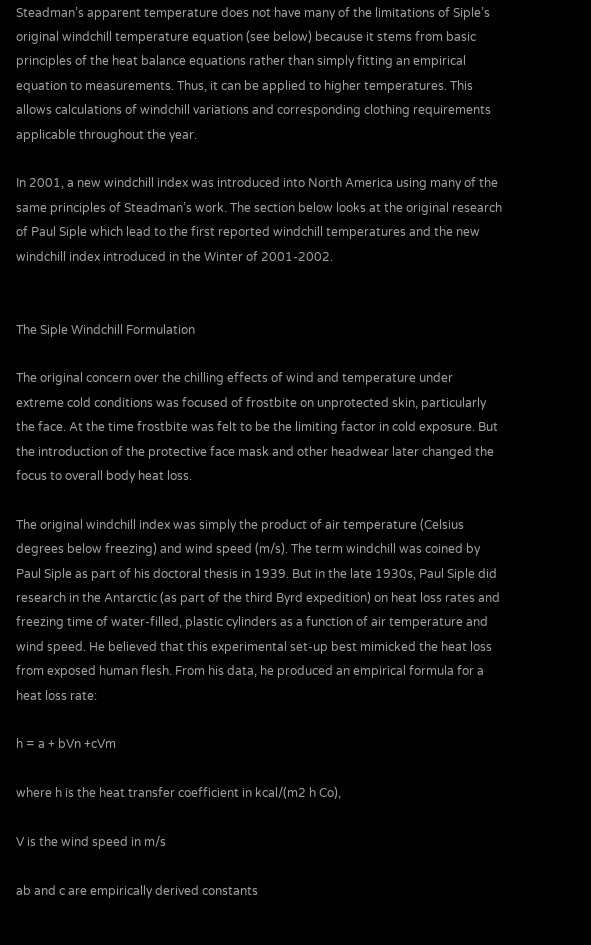Steadman’s apparent temperature does not have many of the limitations of Siple’s original windchill temperature equation (see below) because it stems from basic principles of the heat balance equations rather than simply fitting an empirical equation to measurements. Thus, it can be applied to higher temperatures. This allows calculations of windchill variations and corresponding clothing requirements applicable throughout the year.

In 2001, a new windchill index was introduced into North America using many of the same principles of Steadman’s work. The section below looks at the original research of Paul Siple which lead to the first reported windchill temperatures and the new windchill index introduced in the Winter of 2001-2002.


The Siple Windchill Formulation

The original concern over the chilling effects of wind and temperature under extreme cold conditions was focused of frostbite on unprotected skin, particularly the face. At the time frostbite was felt to be the limiting factor in cold exposure. But the introduction of the protective face mask and other headwear later changed the focus to overall body heat loss.

The original windchill index was simply the product of air temperature (Celsius degrees below freezing) and wind speed (m/s). The term windchill was coined by Paul Siple as part of his doctoral thesis in 1939. But in the late 1930s, Paul Siple did research in the Antarctic (as part of the third Byrd expedition) on heat loss rates and freezing time of water-filled, plastic cylinders as a function of air temperature and wind speed. He believed that this experimental set-up best mimicked the heat loss from exposed human flesh. From his data, he produced an empirical formula for a heat loss rate:

h = a + bVn +cVm

where h is the heat transfer coefficient in kcal/(m2 h Co),

V is the wind speed in m/s

ab and c are empirically derived constants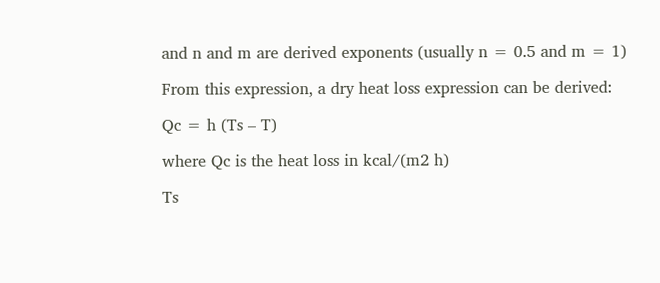and n and m are derived exponents (usually n = 0.5 and m = 1)

From this expression, a dry heat loss expression can be derived:

Qc = h (Ts – T)

where Qc is the heat loss in kcal/(m2 h)

Ts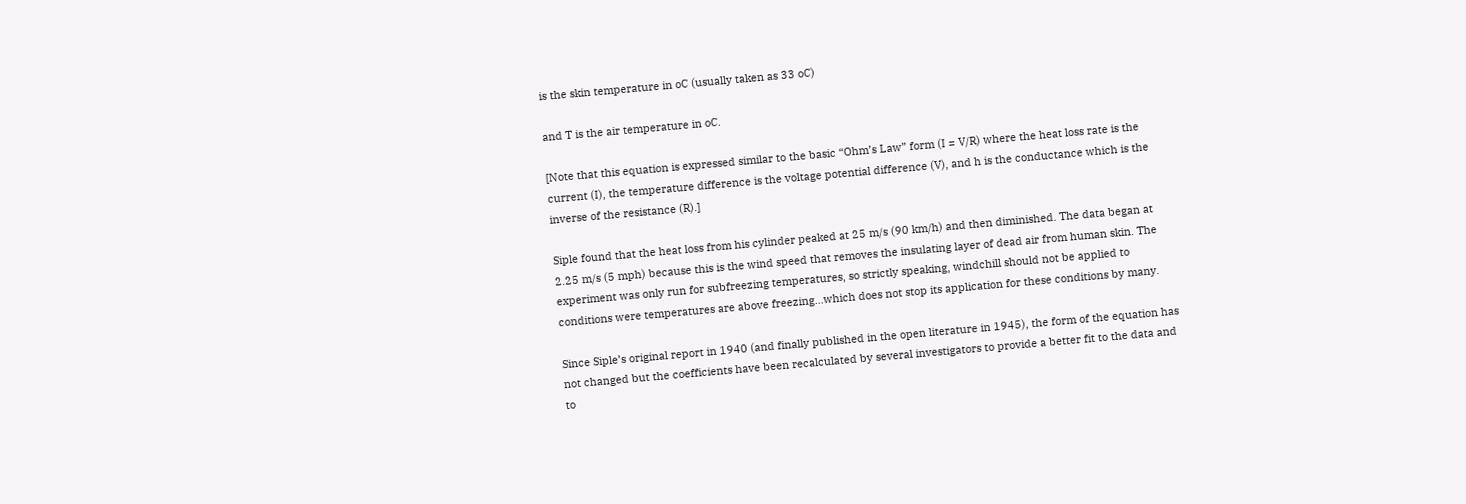is the skin temperature in oC (usually taken as 33 oC)

and T is the air temperature in oC.

[Note that this equation is expressed similar to the basic “Ohm’s Law” form (I = V/R) where the heat loss rate is the current (I), the temperature difference is the voltage potential difference (V), and h is the conductance which is the inverse of the resistance (R).]

Siple found that the heat loss from his cylinder peaked at 25 m/s (90 km/h) and then diminished. The data began at 2.25 m/s (5 mph) because this is the wind speed that removes the insulating layer of dead air from human skin. The experiment was only run for subfreezing temperatures, so strictly speaking, windchill should not be applied to conditions were temperatures are above freezing…which does not stop its application for these conditions by many.

Since Siple’s original report in 1940 (and finally published in the open literature in 1945), the form of the equation has not changed but the coefficients have been recalculated by several investigators to provide a better fit to the data and to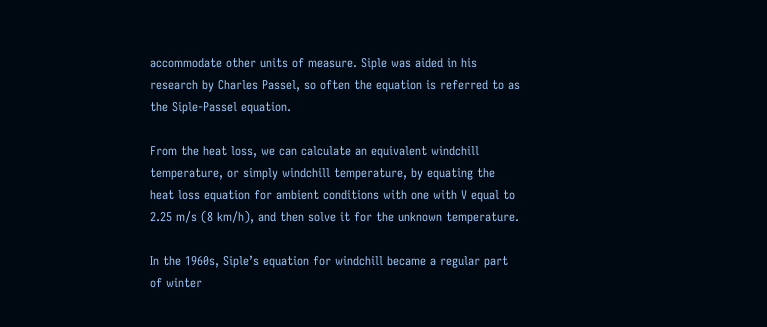accommodate other units of measure. Siple was aided in his research by Charles Passel, so often the equation is referred to as the Siple-Passel equation.

From the heat loss, we can calculate an equivalent windchill temperature, or simply windchill temperature, by equating the heat loss equation for ambient conditions with one with V equal to 2.25 m/s (8 km/h), and then solve it for the unknown temperature.

In the 1960s, Siple’s equation for windchill became a regular part of winter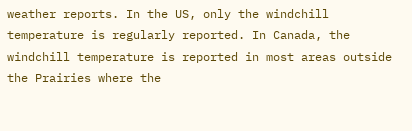weather reports. In the US, only the windchill temperature is regularly reported. In Canada, the windchill temperature is reported in most areas outside the Prairies where the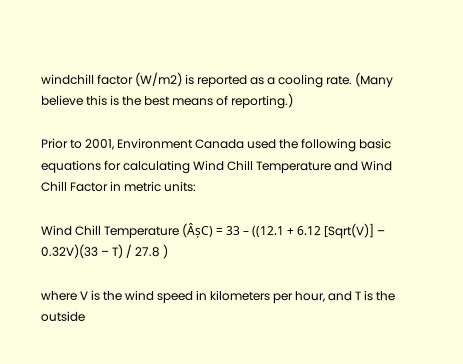windchill factor (W/m2) is reported as a cooling rate. (Many believe this is the best means of reporting.)

Prior to 2001, Environment Canada used the following basic equations for calculating Wind Chill Temperature and Wind Chill Factor in metric units:

Wind Chill Temperature (ÂșC) = 33 – ((12.1 + 6.12 [Sqrt(V)] – 0.32V)(33 – T) / 27.8 )

where V is the wind speed in kilometers per hour, and T is the outside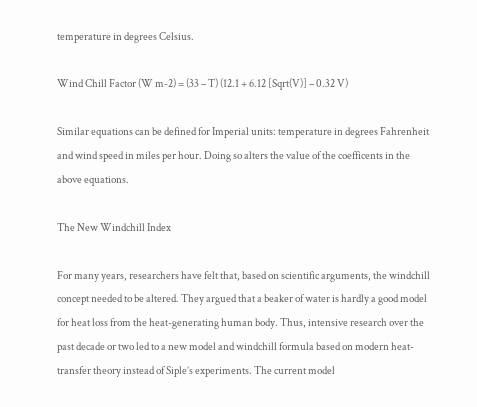temperature in degrees Celsius.

Wind Chill Factor (W m-2) = (33 – T) (12.1 + 6.12 [Sqrt(V)] – 0.32 V)

Similar equations can be defined for Imperial units: temperature in degrees Fahrenheit and wind speed in miles per hour. Doing so alters the value of the coefficents in the above equations.

The New Windchill Index

For many years, researchers have felt that, based on scientific arguments, the windchill concept needed to be altered. They argued that a beaker of water is hardly a good model for heat loss from the heat-generating human body. Thus, intensive research over the past decade or two led to a new model and windchill formula based on modern heat-transfer theory instead of Siple’s experiments. The current model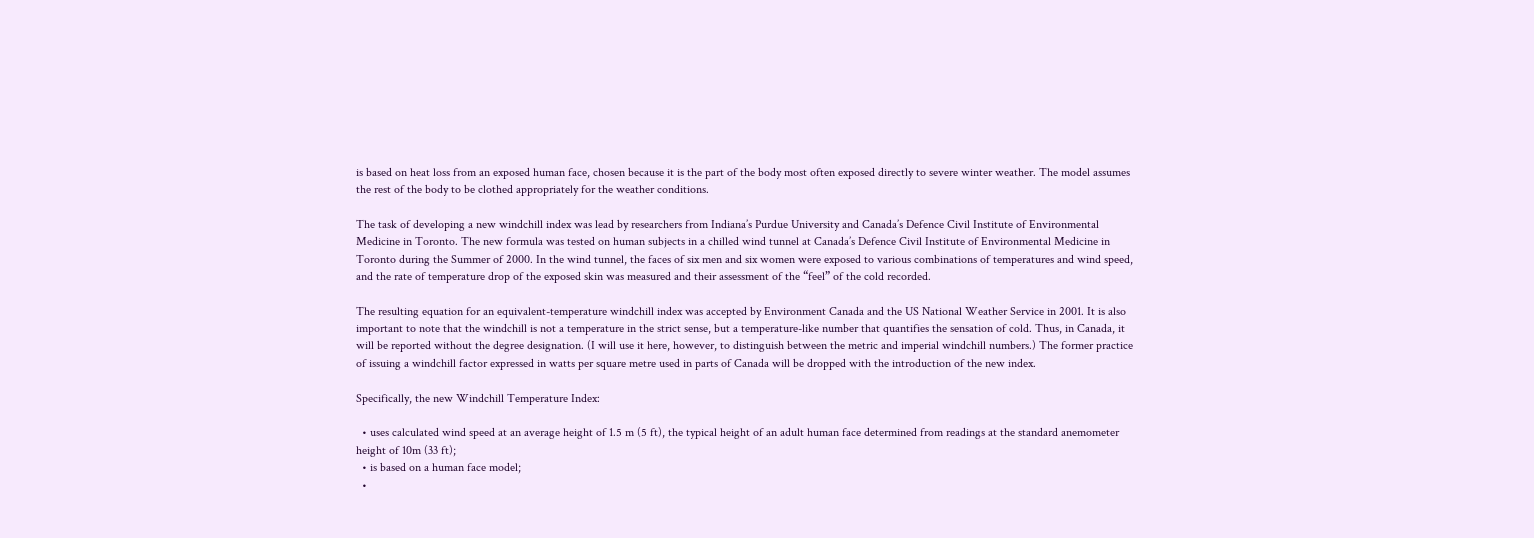is based on heat loss from an exposed human face, chosen because it is the part of the body most often exposed directly to severe winter weather. The model assumes the rest of the body to be clothed appropriately for the weather conditions.

The task of developing a new windchill index was lead by researchers from Indiana’s Purdue University and Canada’s Defence Civil Institute of Environmental Medicine in Toronto. The new formula was tested on human subjects in a chilled wind tunnel at Canada’s Defence Civil Institute of Environmental Medicine in Toronto during the Summer of 2000. In the wind tunnel, the faces of six men and six women were exposed to various combinations of temperatures and wind speed, and the rate of temperature drop of the exposed skin was measured and their assessment of the “feel” of the cold recorded.

The resulting equation for an equivalent-temperature windchill index was accepted by Environment Canada and the US National Weather Service in 2001. It is also important to note that the windchill is not a temperature in the strict sense, but a temperature-like number that quantifies the sensation of cold. Thus, in Canada, it will be reported without the degree designation. (I will use it here, however, to distinguish between the metric and imperial windchill numbers.) The former practice of issuing a windchill factor expressed in watts per square metre used in parts of Canada will be dropped with the introduction of the new index.

Specifically, the new Windchill Temperature Index:

  • uses calculated wind speed at an average height of 1.5 m (5 ft), the typical height of an adult human face determined from readings at the standard anemometer height of 10m (33 ft);
  • is based on a human face model;
  •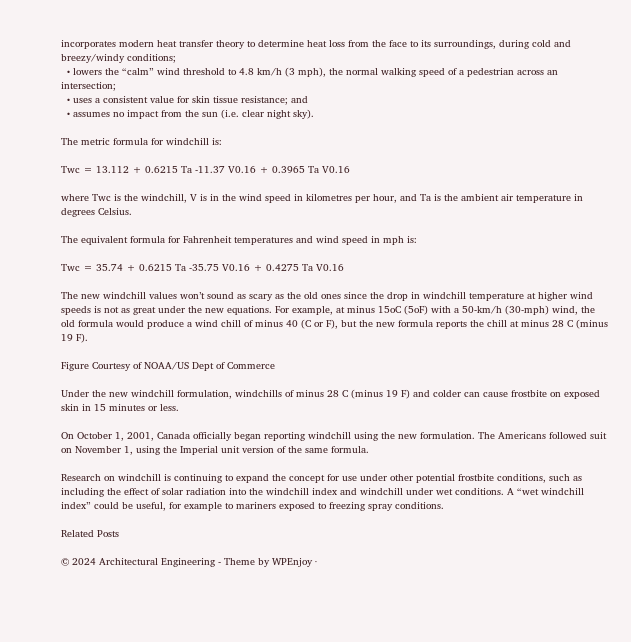incorporates modern heat transfer theory to determine heat loss from the face to its surroundings, during cold and breezy/windy conditions;
  • lowers the “calm” wind threshold to 4.8 km/h (3 mph), the normal walking speed of a pedestrian across an intersection;
  • uses a consistent value for skin tissue resistance; and
  • assumes no impact from the sun (i.e. clear night sky).

The metric formula for windchill is:

Twc = 13.112 + 0.6215 Ta -11.37 V0.16 + 0.3965 Ta V0.16

where Twc is the windchill, V is in the wind speed in kilometres per hour, and Ta is the ambient air temperature in degrees Celsius.

The equivalent formula for Fahrenheit temperatures and wind speed in mph is:

Twc = 35.74 + 0.6215 Ta -35.75 V0.16 + 0.4275 Ta V0.16

The new windchill values won’t sound as scary as the old ones since the drop in windchill temperature at higher wind speeds is not as great under the new equations. For example, at minus 15oC (5oF) with a 50-km/h (30-mph) wind, the old formula would produce a wind chill of minus 40 (C or F), but the new formula reports the chill at minus 28 C (minus 19 F).

Figure Courtesy of NOAA/US Dept of Commerce

Under the new windchill formulation, windchills of minus 28 C (minus 19 F) and colder can cause frostbite on exposed skin in 15 minutes or less.

On October 1, 2001, Canada officially began reporting windchill using the new formulation. The Americans followed suit on November 1, using the Imperial unit version of the same formula.

Research on windchill is continuing to expand the concept for use under other potential frostbite conditions, such as including the effect of solar radiation into the windchill index and windchill under wet conditions. A “wet windchill index” could be useful, for example to mariners exposed to freezing spray conditions.

Related Posts

© 2024 Architectural Engineering - Theme by WPEnjoy ·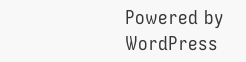Powered by WordPress